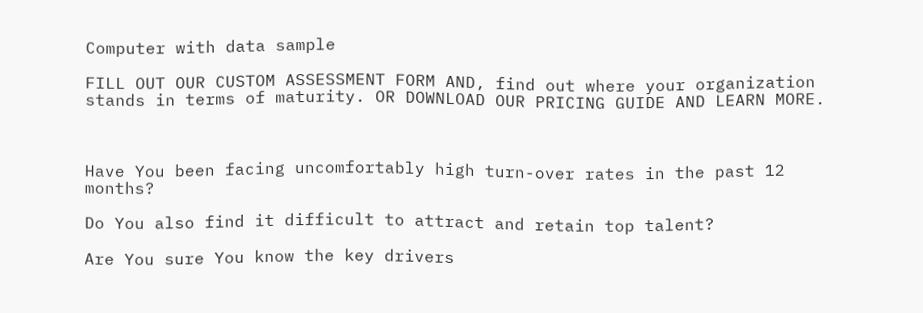Computer with data sample

FILL OUT OUR CUSTOM ASSESSMENT FORM AND, find out where your organization stands in terms of maturity. OR DOWNLOAD OUR PRICING GUIDE AND LEARN MORE.



Have You been facing uncomfortably high turn-over rates in the past 12 months?

Do You also find it difficult to attract and retain top talent?

Are You sure You know the key drivers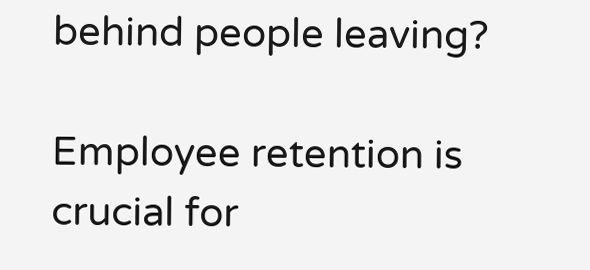behind people leaving?

Employee retention is crucial for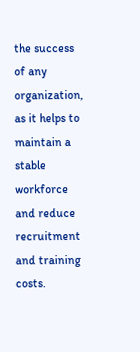the success of any organization, as it helps to maintain a stable workforce and reduce recruitment and training costs.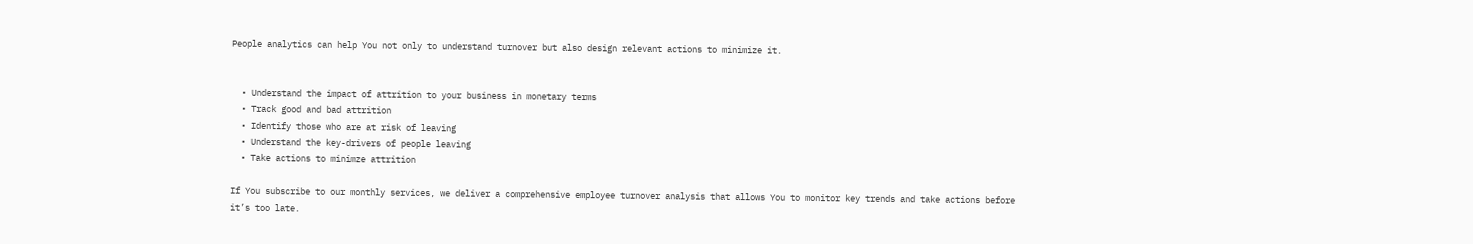People analytics can help You not only to understand turnover but also design relevant actions to minimize it.


  • Understand the impact of attrition to your business in monetary terms
  • Track good and bad attrition
  • Identify those who are at risk of leaving
  • Understand the key-drivers of people leaving
  • Take actions to minimze attrition

If You subscribe to our monthly services, we deliver a comprehensive employee turnover analysis that allows You to monitor key trends and take actions before it’s too late.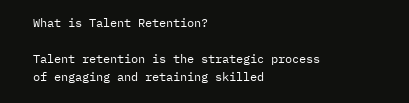What is Talent Retention?

Talent retention is the strategic process of engaging and retaining skilled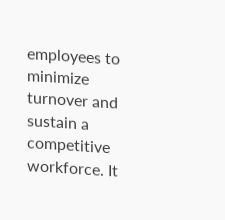employees to minimize turnover and sustain a competitive workforce. It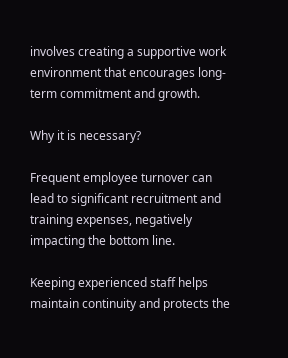involves creating a supportive work environment that encourages long-term commitment and growth.

Why it is necessary?

Frequent employee turnover can lead to significant recruitment and training expenses, negatively impacting the bottom line.

Keeping experienced staff helps maintain continuity and protects the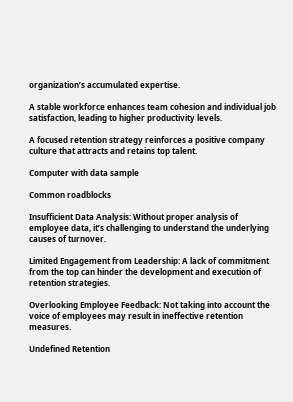organization’s accumulated expertise.

A stable workforce enhances team cohesion and individual job satisfaction, leading to higher productivity levels.

A focused retention strategy reinforces a positive company culture that attracts and retains top talent.

Computer with data sample

Common roadblocks

Insufficient Data Analysis: Without proper analysis of employee data, it’s challenging to understand the underlying causes of turnover.

Limited Engagement from Leadership: A lack of commitment from the top can hinder the development and execution of retention strategies.

Overlooking Employee Feedback: Not taking into account the voice of employees may result in ineffective retention measures.

Undefined Retention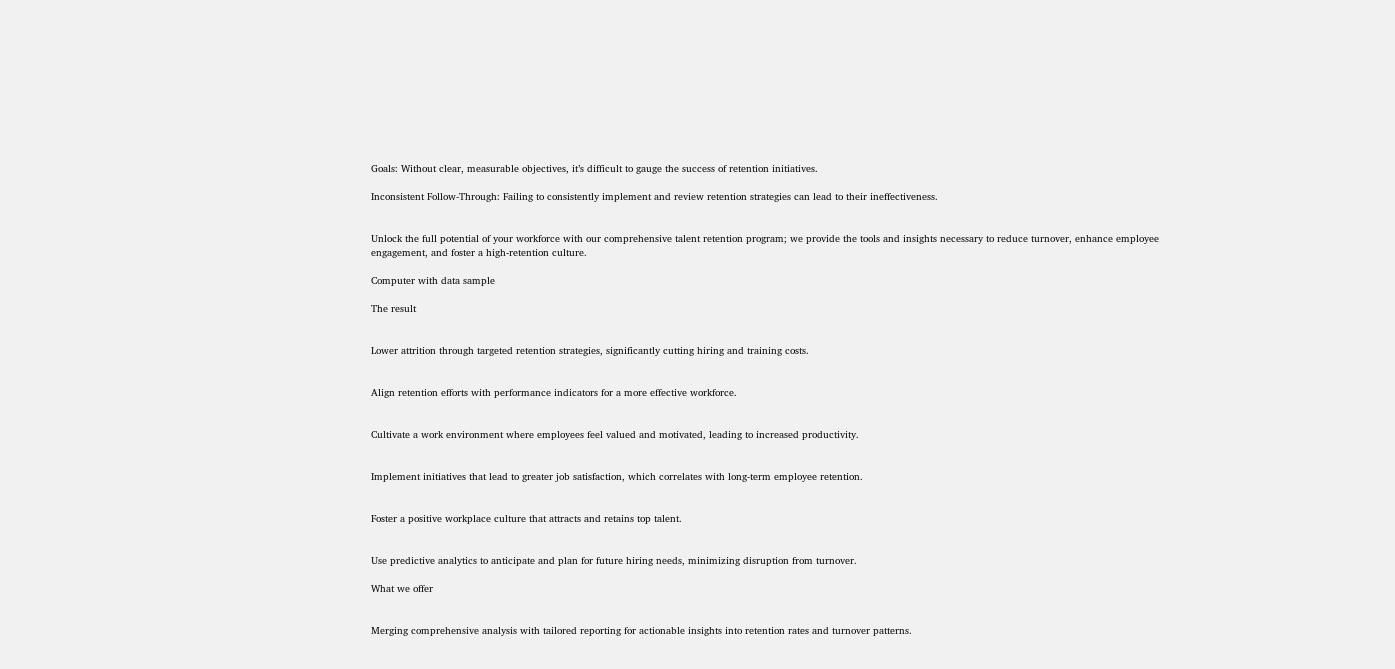Goals: Without clear, measurable objectives, it’s difficult to gauge the success of retention initiatives.

Inconsistent Follow-Through: Failing to consistently implement and review retention strategies can lead to their ineffectiveness.


Unlock the full potential of your workforce with our comprehensive talent retention program; we provide the tools and insights necessary to reduce turnover, enhance employee engagement, and foster a high-retention culture.

Computer with data sample

The result


Lower attrition through targeted retention strategies, significantly cutting hiring and training costs.


Align retention efforts with performance indicators for a more effective workforce.


Cultivate a work environment where employees feel valued and motivated, leading to increased productivity.


Implement initiatives that lead to greater job satisfaction, which correlates with long-term employee retention.


Foster a positive workplace culture that attracts and retains top talent.


Use predictive analytics to anticipate and plan for future hiring needs, minimizing disruption from turnover.

What we offer


Merging comprehensive analysis with tailored reporting for actionable insights into retention rates and turnover patterns.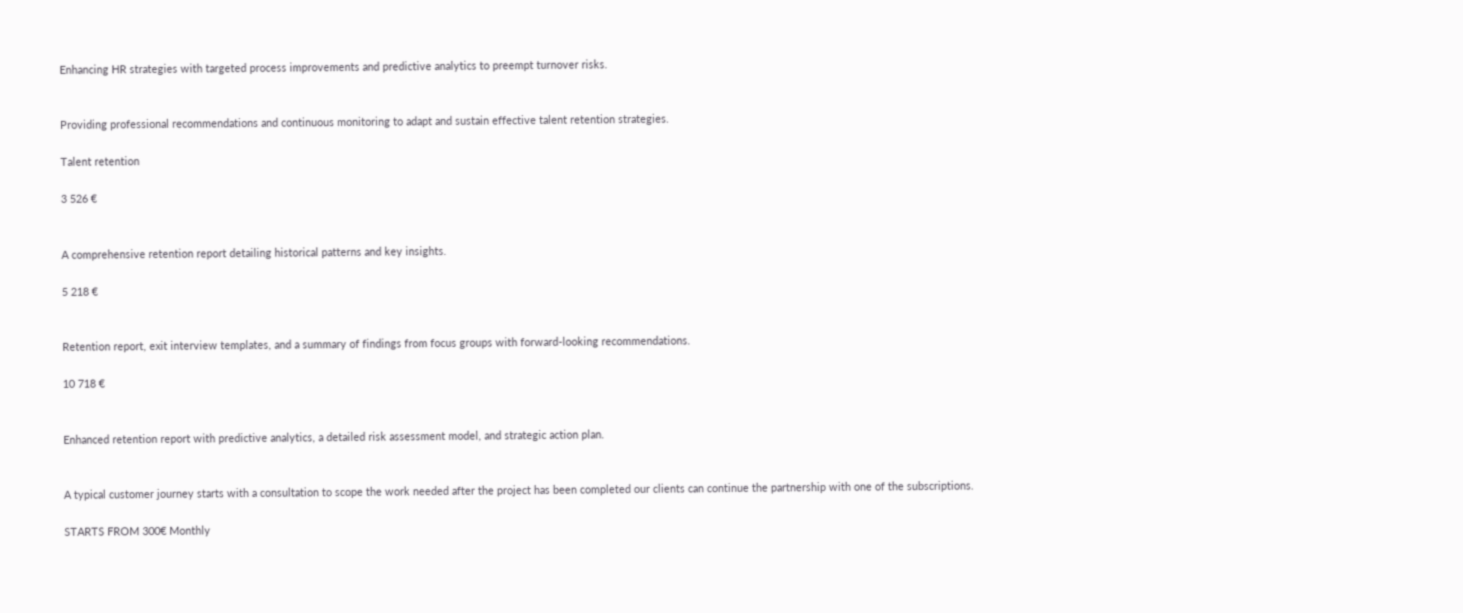Enhancing HR strategies with targeted process improvements and predictive analytics to preempt turnover risks.


Providing professional recommendations and continuous monitoring to adapt and sustain effective talent retention strategies.

Talent retention

3 526 €


A comprehensive retention report detailing historical patterns and key insights.

5 218 €


Retention report, exit interview templates, and a summary of findings from focus groups with forward-looking recommendations.

10 718 €


Enhanced retention report with predictive analytics, a detailed risk assessment model, and strategic action plan.


A typical customer journey starts with a consultation to scope the work needed after the project has been completed our clients can continue the partnership with one of the subscriptions.

STARTS FROM 300€ Monthly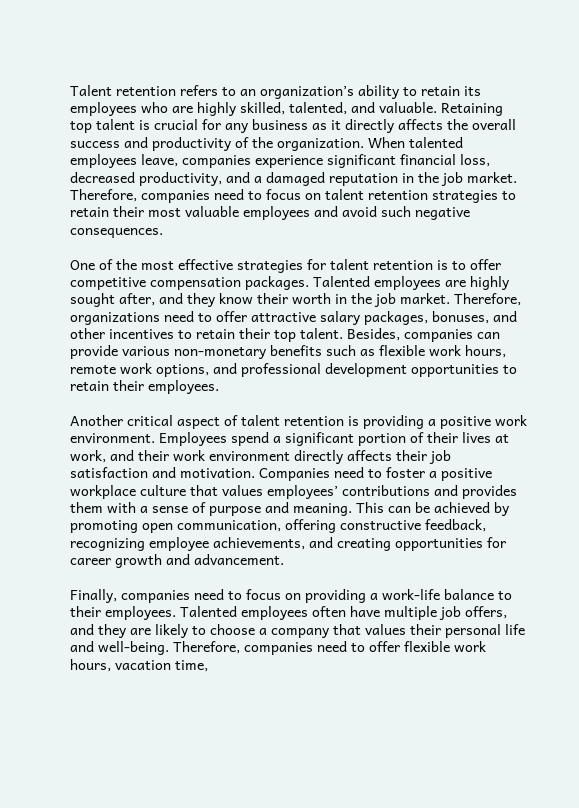Talent retention refers to an organization’s ability to retain its employees who are highly skilled, talented, and valuable. Retaining top talent is crucial for any business as it directly affects the overall success and productivity of the organization. When talented employees leave, companies experience significant financial loss, decreased productivity, and a damaged reputation in the job market. Therefore, companies need to focus on talent retention strategies to retain their most valuable employees and avoid such negative consequences.

One of the most effective strategies for talent retention is to offer competitive compensation packages. Talented employees are highly sought after, and they know their worth in the job market. Therefore, organizations need to offer attractive salary packages, bonuses, and other incentives to retain their top talent. Besides, companies can provide various non-monetary benefits such as flexible work hours, remote work options, and professional development opportunities to retain their employees.

Another critical aspect of talent retention is providing a positive work environment. Employees spend a significant portion of their lives at work, and their work environment directly affects their job satisfaction and motivation. Companies need to foster a positive workplace culture that values employees’ contributions and provides them with a sense of purpose and meaning. This can be achieved by promoting open communication, offering constructive feedback, recognizing employee achievements, and creating opportunities for career growth and advancement.

Finally, companies need to focus on providing a work-life balance to their employees. Talented employees often have multiple job offers, and they are likely to choose a company that values their personal life and well-being. Therefore, companies need to offer flexible work hours, vacation time,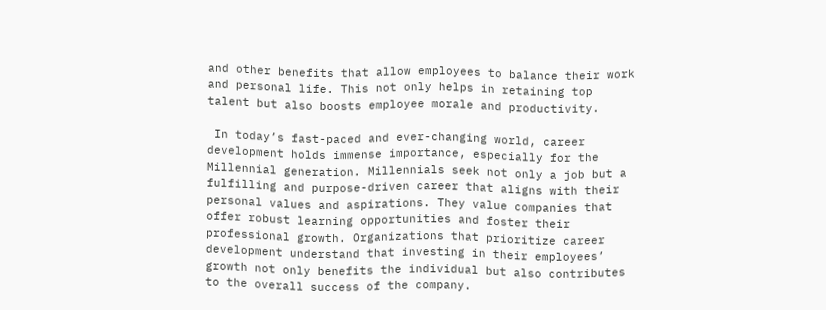and other benefits that allow employees to balance their work and personal life. This not only helps in retaining top talent but also boosts employee morale and productivity.

 In today’s fast-paced and ever-changing world, career development holds immense importance, especially for the Millennial generation. Millennials seek not only a job but a fulfilling and purpose-driven career that aligns with their personal values and aspirations. They value companies that offer robust learning opportunities and foster their professional growth. Organizations that prioritize career development understand that investing in their employees’ growth not only benefits the individual but also contributes to the overall success of the company.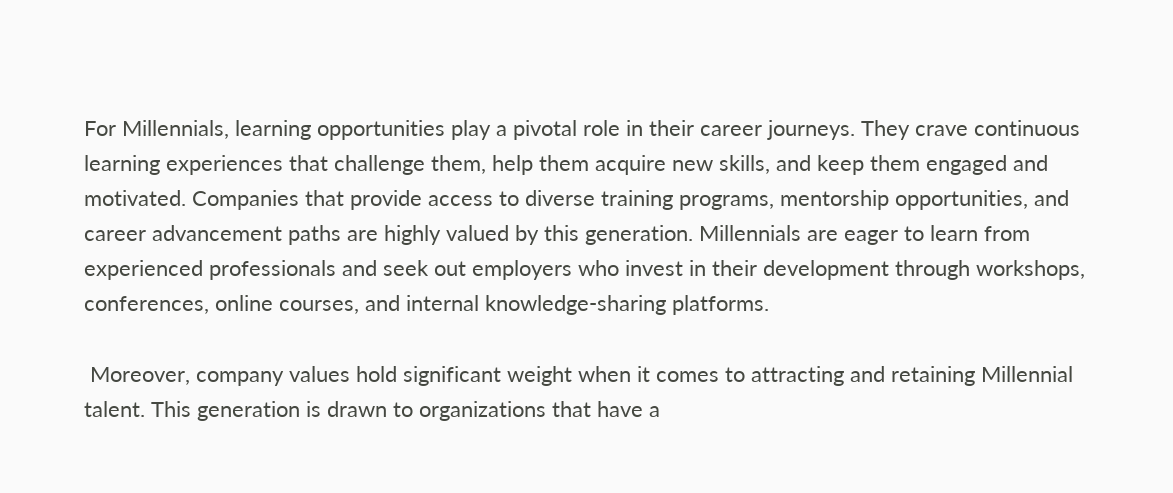For Millennials, learning opportunities play a pivotal role in their career journeys. They crave continuous learning experiences that challenge them, help them acquire new skills, and keep them engaged and motivated. Companies that provide access to diverse training programs, mentorship opportunities, and career advancement paths are highly valued by this generation. Millennials are eager to learn from experienced professionals and seek out employers who invest in their development through workshops, conferences, online courses, and internal knowledge-sharing platforms.

 Moreover, company values hold significant weight when it comes to attracting and retaining Millennial talent. This generation is drawn to organizations that have a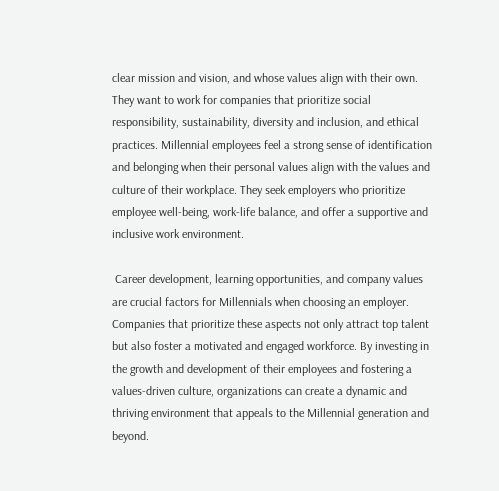clear mission and vision, and whose values align with their own. They want to work for companies that prioritize social responsibility, sustainability, diversity and inclusion, and ethical practices. Millennial employees feel a strong sense of identification and belonging when their personal values align with the values and culture of their workplace. They seek employers who prioritize employee well-being, work-life balance, and offer a supportive and inclusive work environment.

 Career development, learning opportunities, and company values are crucial factors for Millennials when choosing an employer. Companies that prioritize these aspects not only attract top talent but also foster a motivated and engaged workforce. By investing in the growth and development of their employees and fostering a values-driven culture, organizations can create a dynamic and thriving environment that appeals to the Millennial generation and beyond.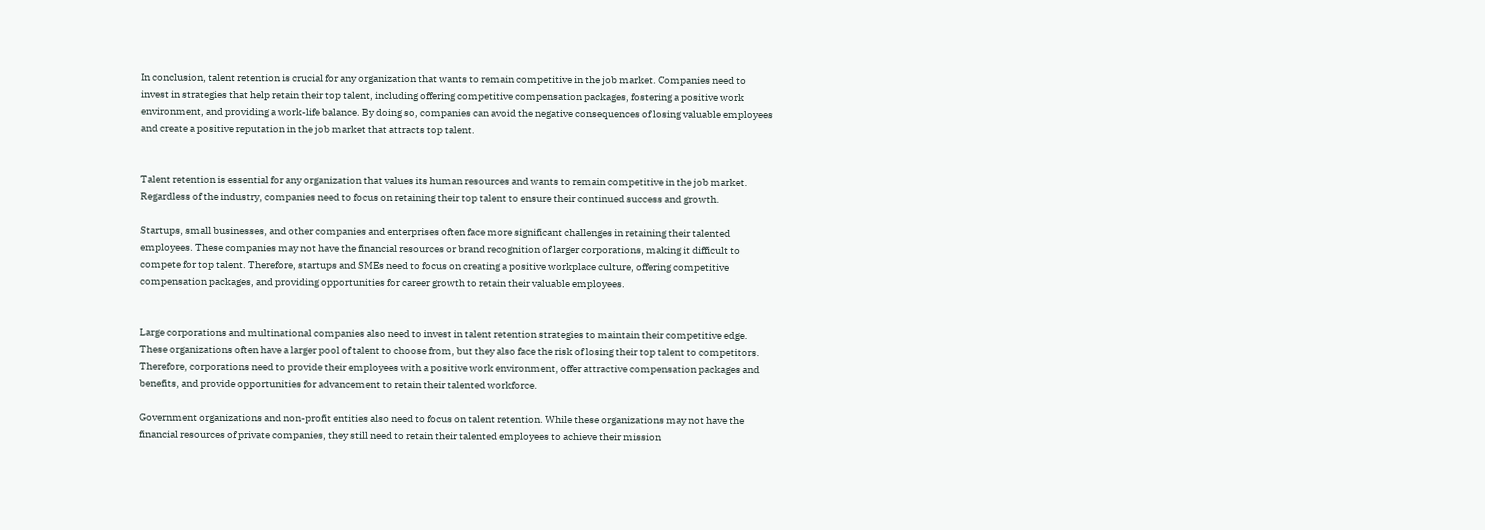In conclusion, talent retention is crucial for any organization that wants to remain competitive in the job market. Companies need to invest in strategies that help retain their top talent, including offering competitive compensation packages, fostering a positive work environment, and providing a work-life balance. By doing so, companies can avoid the negative consequences of losing valuable employees and create a positive reputation in the job market that attracts top talent.


Talent retention is essential for any organization that values its human resources and wants to remain competitive in the job market. Regardless of the industry, companies need to focus on retaining their top talent to ensure their continued success and growth.

Startups, small businesses, and other companies and enterprises often face more significant challenges in retaining their talented employees. These companies may not have the financial resources or brand recognition of larger corporations, making it difficult to compete for top talent. Therefore, startups and SMEs need to focus on creating a positive workplace culture, offering competitive compensation packages, and providing opportunities for career growth to retain their valuable employees.


Large corporations and multinational companies also need to invest in talent retention strategies to maintain their competitive edge. These organizations often have a larger pool of talent to choose from, but they also face the risk of losing their top talent to competitors. Therefore, corporations need to provide their employees with a positive work environment, offer attractive compensation packages and benefits, and provide opportunities for advancement to retain their talented workforce.

Government organizations and non-profit entities also need to focus on talent retention. While these organizations may not have the financial resources of private companies, they still need to retain their talented employees to achieve their mission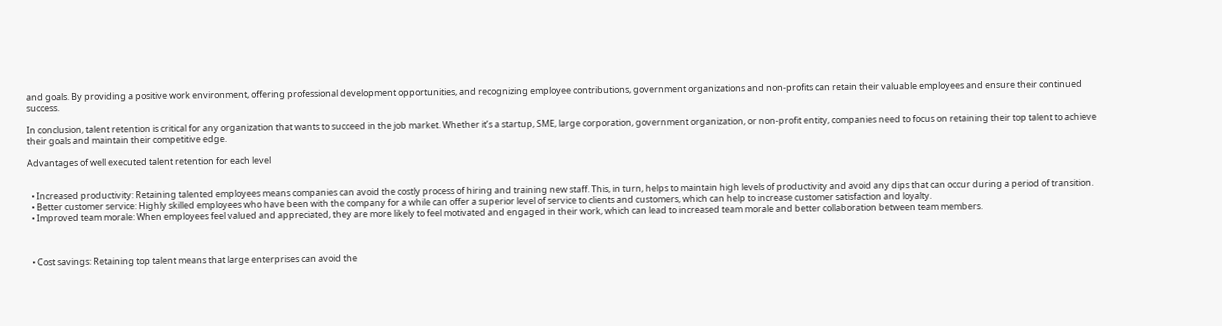and goals. By providing a positive work environment, offering professional development opportunities, and recognizing employee contributions, government organizations and non-profits can retain their valuable employees and ensure their continued success.

In conclusion, talent retention is critical for any organization that wants to succeed in the job market. Whether it’s a startup, SME, large corporation, government organization, or non-profit entity, companies need to focus on retaining their top talent to achieve their goals and maintain their competitive edge.

Advantages of well executed talent retention for each level


  • Increased productivity: Retaining talented employees means companies can avoid the costly process of hiring and training new staff. This, in turn, helps to maintain high levels of productivity and avoid any dips that can occur during a period of transition.
  • Better customer service: Highly skilled employees who have been with the company for a while can offer a superior level of service to clients and customers, which can help to increase customer satisfaction and loyalty.
  • Improved team morale: When employees feel valued and appreciated, they are more likely to feel motivated and engaged in their work, which can lead to increased team morale and better collaboration between team members.



  • Cost savings: Retaining top talent means that large enterprises can avoid the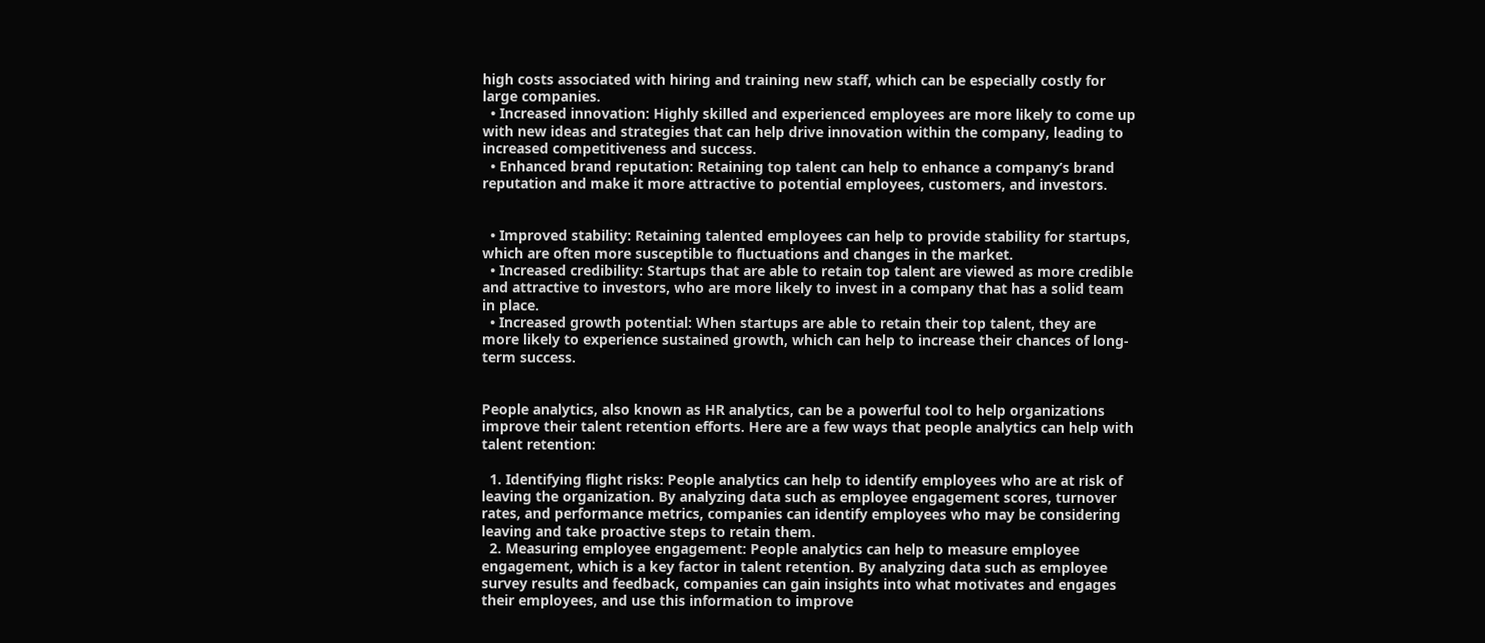high costs associated with hiring and training new staff, which can be especially costly for large companies.
  • Increased innovation: Highly skilled and experienced employees are more likely to come up with new ideas and strategies that can help drive innovation within the company, leading to increased competitiveness and success.
  • Enhanced brand reputation: Retaining top talent can help to enhance a company’s brand reputation and make it more attractive to potential employees, customers, and investors.


  • Improved stability: Retaining talented employees can help to provide stability for startups, which are often more susceptible to fluctuations and changes in the market.
  • Increased credibility: Startups that are able to retain top talent are viewed as more credible and attractive to investors, who are more likely to invest in a company that has a solid team in place.
  • Increased growth potential: When startups are able to retain their top talent, they are more likely to experience sustained growth, which can help to increase their chances of long-term success.


People analytics, also known as HR analytics, can be a powerful tool to help organizations improve their talent retention efforts. Here are a few ways that people analytics can help with talent retention:

  1. Identifying flight risks: People analytics can help to identify employees who are at risk of leaving the organization. By analyzing data such as employee engagement scores, turnover rates, and performance metrics, companies can identify employees who may be considering leaving and take proactive steps to retain them.
  2. Measuring employee engagement: People analytics can help to measure employee engagement, which is a key factor in talent retention. By analyzing data such as employee survey results and feedback, companies can gain insights into what motivates and engages their employees, and use this information to improve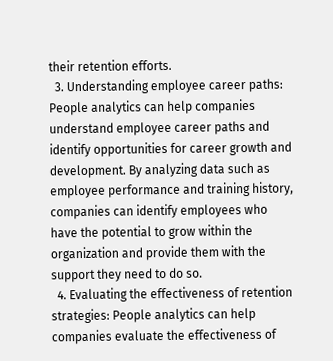their retention efforts.
  3. Understanding employee career paths: People analytics can help companies understand employee career paths and identify opportunities for career growth and development. By analyzing data such as employee performance and training history, companies can identify employees who have the potential to grow within the organization and provide them with the support they need to do so.
  4. Evaluating the effectiveness of retention strategies: People analytics can help companies evaluate the effectiveness of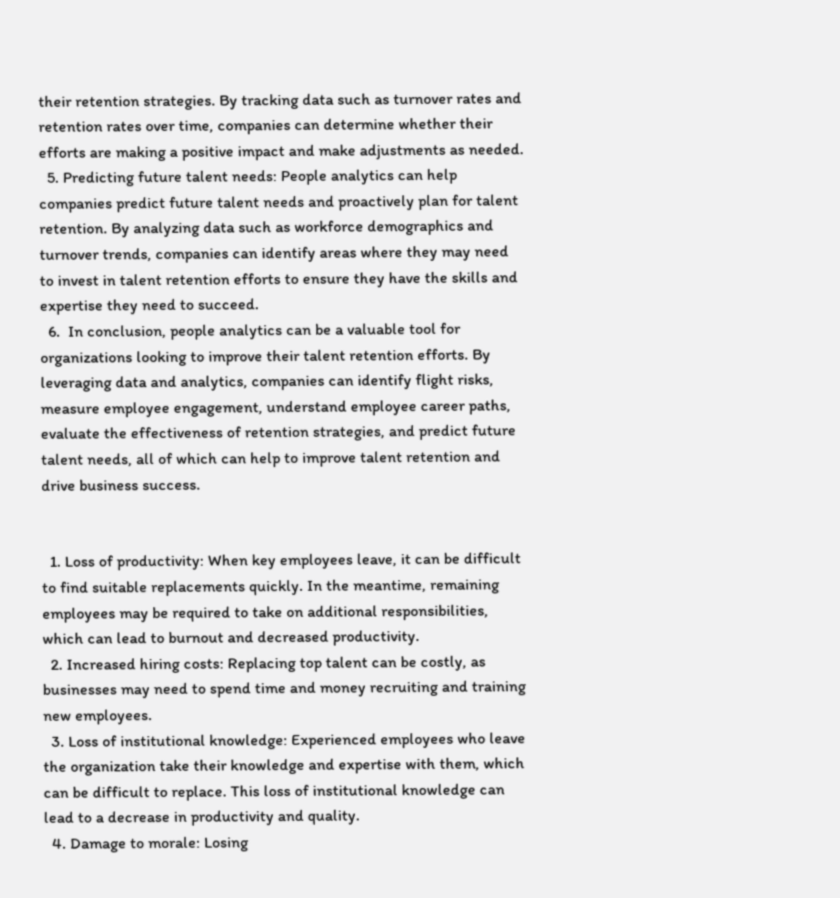their retention strategies. By tracking data such as turnover rates and retention rates over time, companies can determine whether their efforts are making a positive impact and make adjustments as needed.
  5. Predicting future talent needs: People analytics can help companies predict future talent needs and proactively plan for talent retention. By analyzing data such as workforce demographics and turnover trends, companies can identify areas where they may need to invest in talent retention efforts to ensure they have the skills and expertise they need to succeed.
  6.  In conclusion, people analytics can be a valuable tool for organizations looking to improve their talent retention efforts. By leveraging data and analytics, companies can identify flight risks, measure employee engagement, understand employee career paths, evaluate the effectiveness of retention strategies, and predict future talent needs, all of which can help to improve talent retention and drive business success.


  1. Loss of productivity: When key employees leave, it can be difficult to find suitable replacements quickly. In the meantime, remaining employees may be required to take on additional responsibilities, which can lead to burnout and decreased productivity.
  2. Increased hiring costs: Replacing top talent can be costly, as businesses may need to spend time and money recruiting and training new employees.
  3. Loss of institutional knowledge: Experienced employees who leave the organization take their knowledge and expertise with them, which can be difficult to replace. This loss of institutional knowledge can lead to a decrease in productivity and quality.
  4. Damage to morale: Losing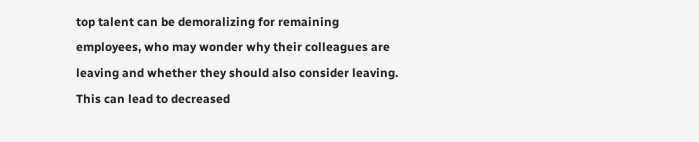top talent can be demoralizing for remaining employees, who may wonder why their colleagues are leaving and whether they should also consider leaving. This can lead to decreased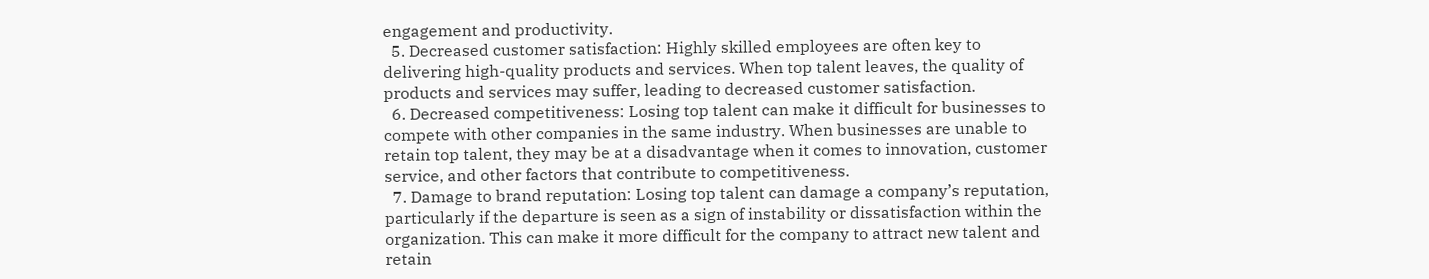engagement and productivity.
  5. Decreased customer satisfaction: Highly skilled employees are often key to delivering high-quality products and services. When top talent leaves, the quality of products and services may suffer, leading to decreased customer satisfaction.
  6. Decreased competitiveness: Losing top talent can make it difficult for businesses to compete with other companies in the same industry. When businesses are unable to retain top talent, they may be at a disadvantage when it comes to innovation, customer service, and other factors that contribute to competitiveness.
  7. Damage to brand reputation: Losing top talent can damage a company’s reputation, particularly if the departure is seen as a sign of instability or dissatisfaction within the organization. This can make it more difficult for the company to attract new talent and retain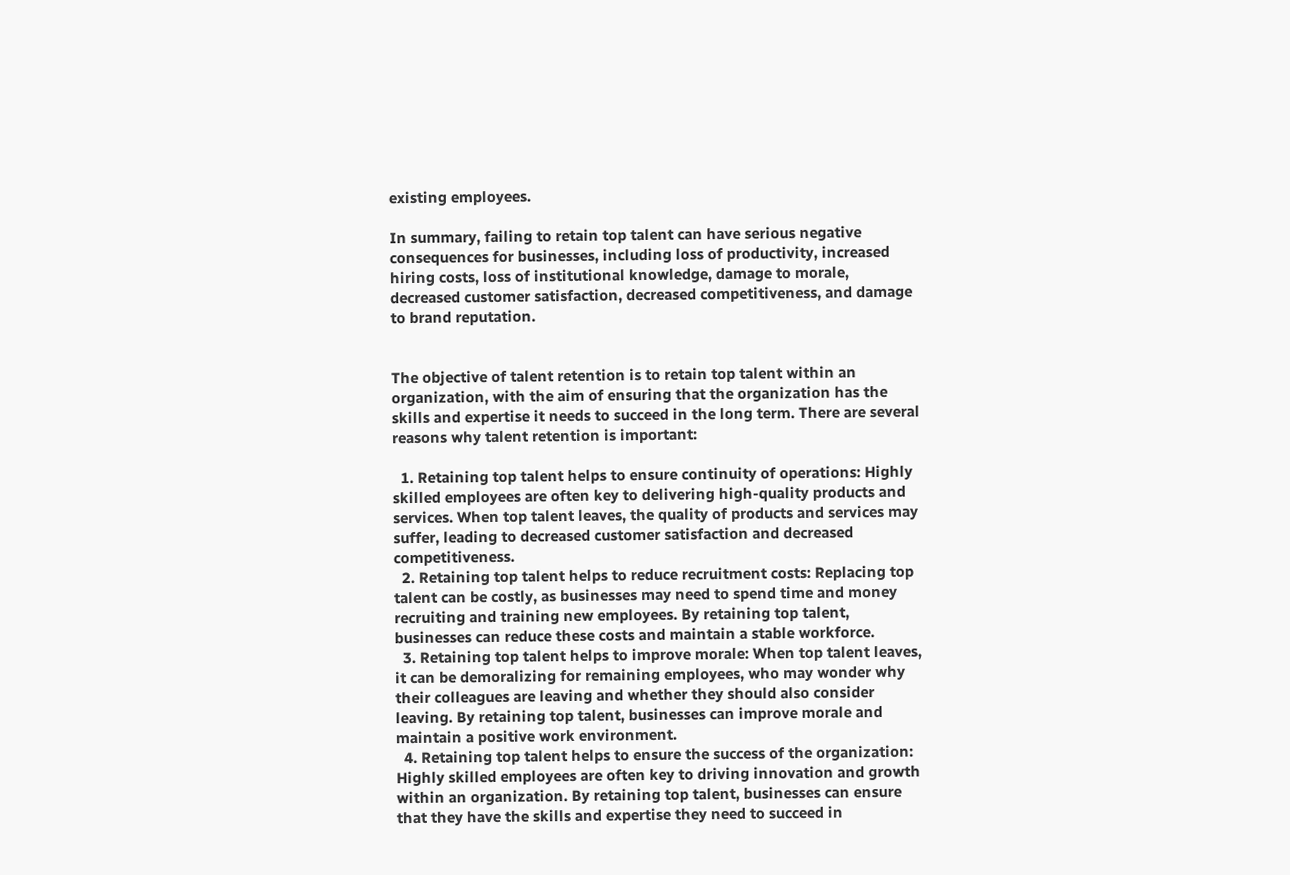existing employees.

In summary, failing to retain top talent can have serious negative consequences for businesses, including loss of productivity, increased hiring costs, loss of institutional knowledge, damage to morale, decreased customer satisfaction, decreased competitiveness, and damage to brand reputation.


The objective of talent retention is to retain top talent within an organization, with the aim of ensuring that the organization has the skills and expertise it needs to succeed in the long term. There are several reasons why talent retention is important:

  1. Retaining top talent helps to ensure continuity of operations: Highly skilled employees are often key to delivering high-quality products and services. When top talent leaves, the quality of products and services may suffer, leading to decreased customer satisfaction and decreased competitiveness.
  2. Retaining top talent helps to reduce recruitment costs: Replacing top talent can be costly, as businesses may need to spend time and money recruiting and training new employees. By retaining top talent, businesses can reduce these costs and maintain a stable workforce.
  3. Retaining top talent helps to improve morale: When top talent leaves, it can be demoralizing for remaining employees, who may wonder why their colleagues are leaving and whether they should also consider leaving. By retaining top talent, businesses can improve morale and maintain a positive work environment.
  4. Retaining top talent helps to ensure the success of the organization: Highly skilled employees are often key to driving innovation and growth within an organization. By retaining top talent, businesses can ensure that they have the skills and expertise they need to succeed in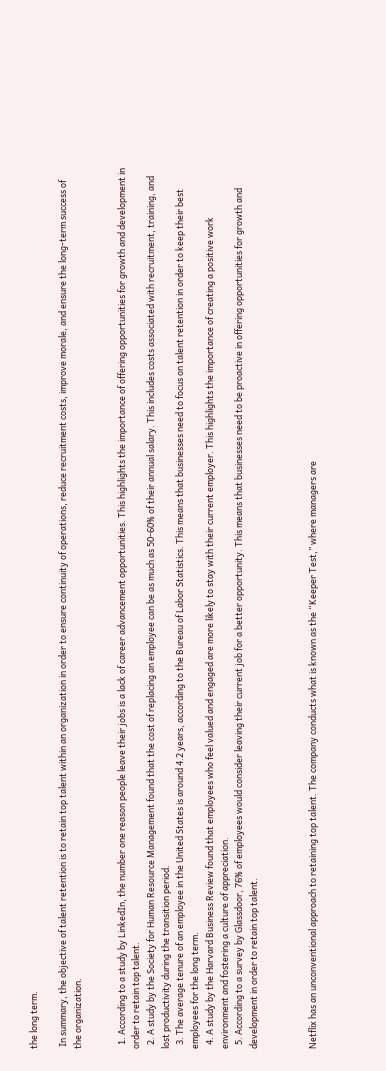the long term.

 In summary, the objective of talent retention is to retain top talent within an organization in order to ensure continuity of operations, reduce recruitment costs, improve morale, and ensure the long-term success of the organization.


  1. According to a study by LinkedIn, the number one reason people leave their jobs is a lack of career advancement opportunities. This highlights the importance of offering opportunities for growth and development in order to retain top talent.
  2. A study by the Society for Human Resource Management found that the cost of replacing an employee can be as much as 50-60% of their annual salary. This includes costs associated with recruitment, training, and lost productivity during the transition period.
  3. The average tenure of an employee in the United States is around 4.2 years, according to the Bureau of Labor Statistics. This means that businesses need to focus on talent retention in order to keep their best employees for the long term.
  4. A study by the Harvard Business Review found that employees who feel valued and engaged are more likely to stay with their current employer. This highlights the importance of creating a positive work environment and fostering a culture of appreciation.
  5. According to a survey by Glassdoor, 76% of employees would consider leaving their current job for a better opportunity. This means that businesses need to be proactive in offering opportunities for growth and development in order to retain top talent.



Netflix has an unconventional approach to retaining top talent. The company conducts what is known as the “Keeper Test,” where managers are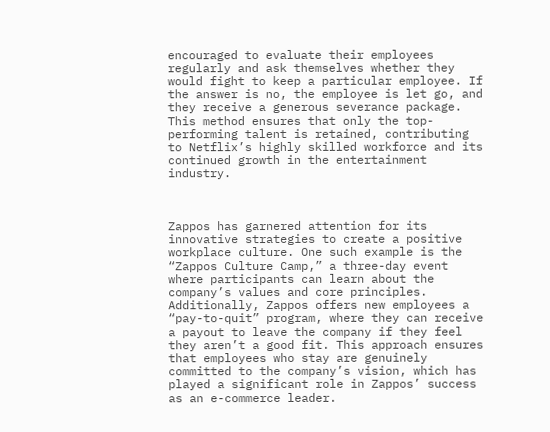encouraged to evaluate their employees regularly and ask themselves whether they would fight to keep a particular employee. If the answer is no, the employee is let go, and they receive a generous severance package. This method ensures that only the top-performing talent is retained, contributing to Netflix’s highly skilled workforce and its continued growth in the entertainment industry.



Zappos has garnered attention for its innovative strategies to create a positive workplace culture. One such example is the “Zappos Culture Camp,” a three-day event where participants can learn about the company’s values and core principles. Additionally, Zappos offers new employees a “pay-to-quit” program, where they can receive a payout to leave the company if they feel they aren’t a good fit. This approach ensures that employees who stay are genuinely committed to the company’s vision, which has played a significant role in Zappos’ success as an e-commerce leader.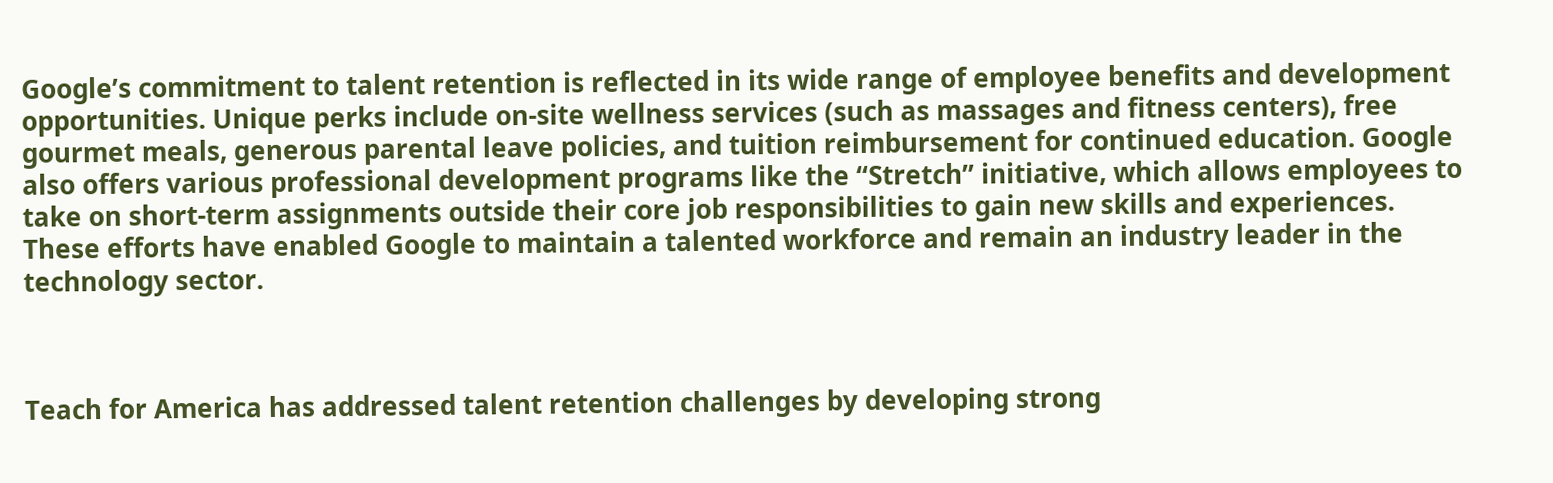Google’s commitment to talent retention is reflected in its wide range of employee benefits and development opportunities. Unique perks include on-site wellness services (such as massages and fitness centers), free gourmet meals, generous parental leave policies, and tuition reimbursement for continued education. Google also offers various professional development programs like the “Stretch” initiative, which allows employees to take on short-term assignments outside their core job responsibilities to gain new skills and experiences. These efforts have enabled Google to maintain a talented workforce and remain an industry leader in the technology sector.



Teach for America has addressed talent retention challenges by developing strong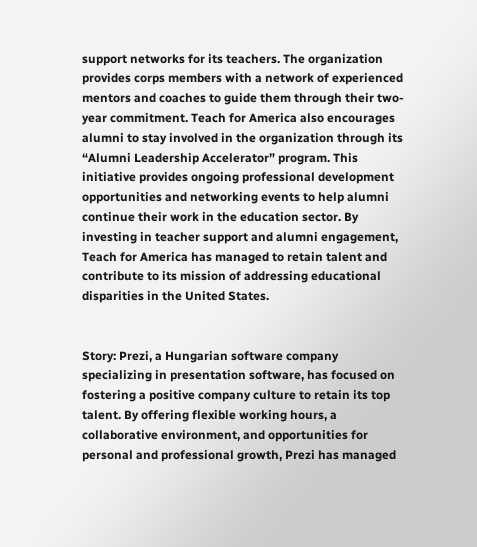support networks for its teachers. The organization provides corps members with a network of experienced mentors and coaches to guide them through their two-year commitment. Teach for America also encourages alumni to stay involved in the organization through its “Alumni Leadership Accelerator” program. This initiative provides ongoing professional development opportunities and networking events to help alumni continue their work in the education sector. By investing in teacher support and alumni engagement, Teach for America has managed to retain talent and contribute to its mission of addressing educational disparities in the United States.


Story: Prezi, a Hungarian software company specializing in presentation software, has focused on fostering a positive company culture to retain its top talent. By offering flexible working hours, a collaborative environment, and opportunities for personal and professional growth, Prezi has managed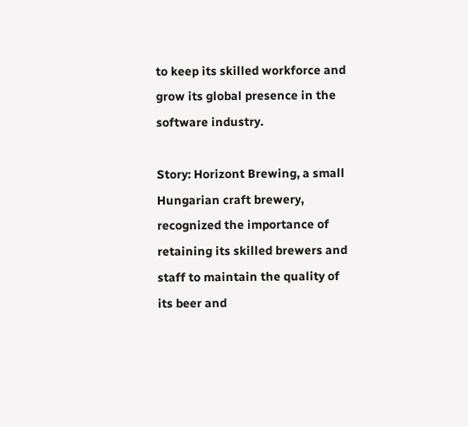to keep its skilled workforce and grow its global presence in the software industry.

Story: Horizont Brewing, a small Hungarian craft brewery, recognized the importance of retaining its skilled brewers and staff to maintain the quality of its beer and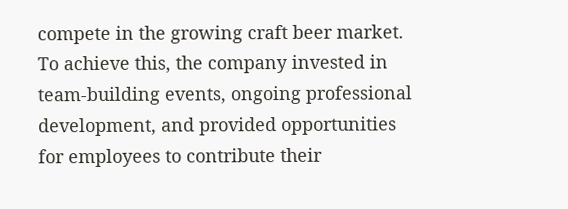compete in the growing craft beer market. To achieve this, the company invested in team-building events, ongoing professional development, and provided opportunities for employees to contribute their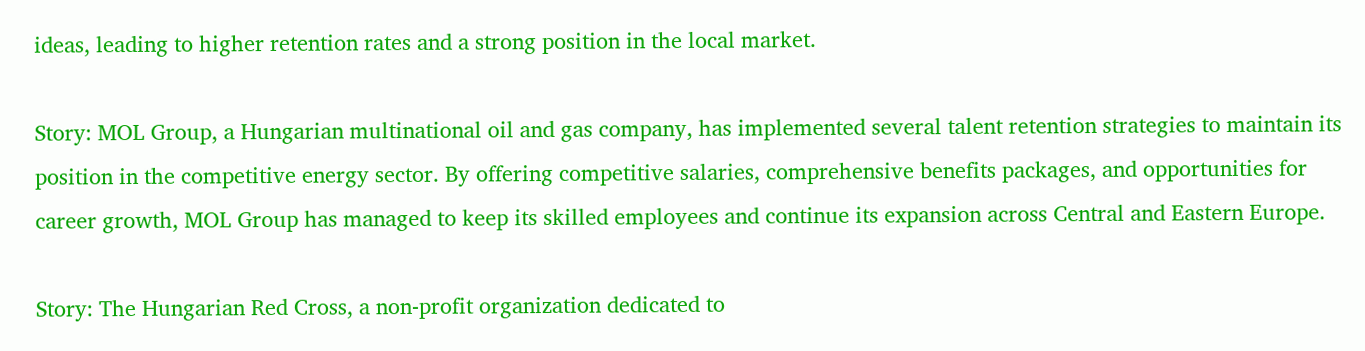ideas, leading to higher retention rates and a strong position in the local market.

Story: MOL Group, a Hungarian multinational oil and gas company, has implemented several talent retention strategies to maintain its position in the competitive energy sector. By offering competitive salaries, comprehensive benefits packages, and opportunities for career growth, MOL Group has managed to keep its skilled employees and continue its expansion across Central and Eastern Europe.

Story: The Hungarian Red Cross, a non-profit organization dedicated to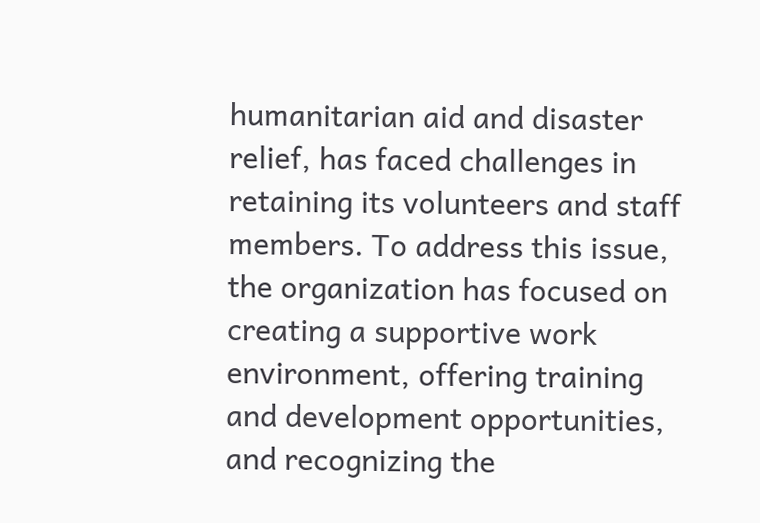humanitarian aid and disaster relief, has faced challenges in retaining its volunteers and staff members. To address this issue, the organization has focused on creating a supportive work environment, offering training and development opportunities, and recognizing the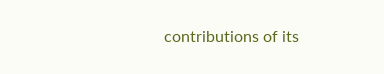contributions of its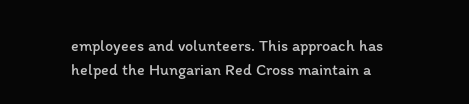employees and volunteers. This approach has helped the Hungarian Red Cross maintain a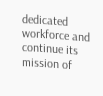dedicated workforce and continue its mission of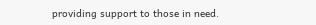providing support to those in need.